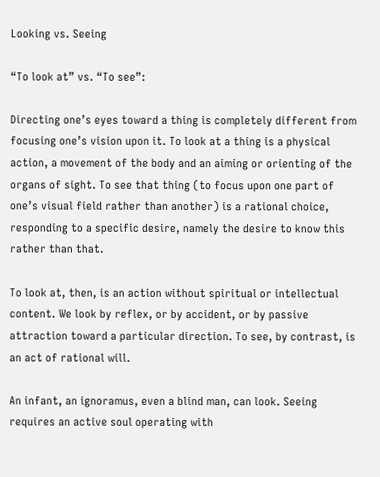Looking vs. Seeing

“To look at” vs. “To see”:

Directing one’s eyes toward a thing is completely different from focusing one’s vision upon it. To look at a thing is a physical action, a movement of the body and an aiming or orienting of the organs of sight. To see that thing (to focus upon one part of one’s visual field rather than another) is a rational choice, responding to a specific desire, namely the desire to know this rather than that.

To look at, then, is an action without spiritual or intellectual content. We look by reflex, or by accident, or by passive attraction toward a particular direction. To see, by contrast, is an act of rational will.

An infant, an ignoramus, even a blind man, can look. Seeing requires an active soul operating with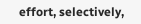effort, selectively,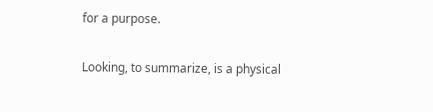for a purpose.

Looking, to summarize, is a physical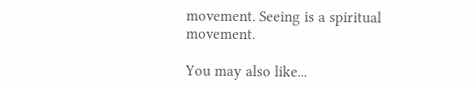movement. Seeing is a spiritual movement.

You may also like...